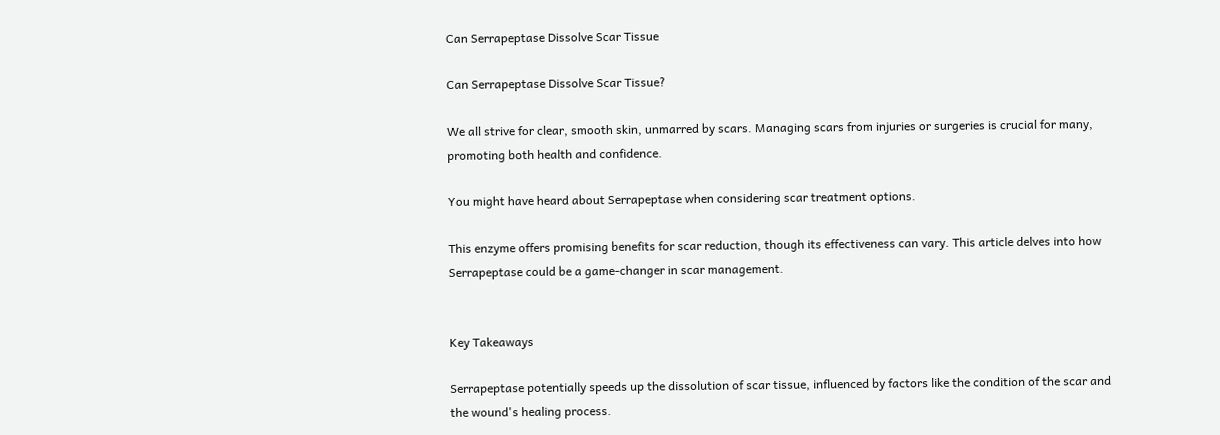Can Serrapeptase Dissolve Scar Tissue

Can Serrapeptase Dissolve Scar Tissue?

We all strive for clear, smooth skin, unmarred by scars. Managing scars from injuries or surgeries is crucial for many, promoting both health and confidence.

You might have heard about Serrapeptase when considering scar treatment options.

This enzyme offers promising benefits for scar reduction, though its effectiveness can vary. This article delves into how Serrapeptase could be a game-changer in scar management.


Key Takeaways

Serrapeptase potentially speeds up the dissolution of scar tissue, influenced by factors like the condition of the scar and the wound's healing process.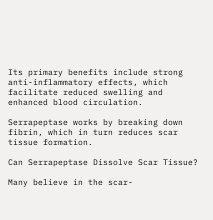Its primary benefits include strong anti-inflammatory effects, which facilitate reduced swelling and enhanced blood circulation.

Serrapeptase works by breaking down fibrin, which in turn reduces scar tissue formation.

Can Serrapeptase Dissolve Scar Tissue?

Many believe in the scar-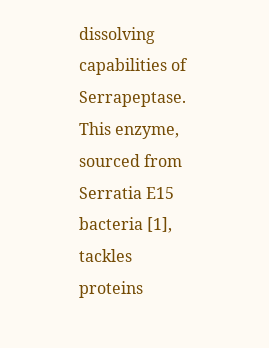dissolving capabilities of Serrapeptase. This enzyme, sourced from Serratia E15 bacteria [1], tackles proteins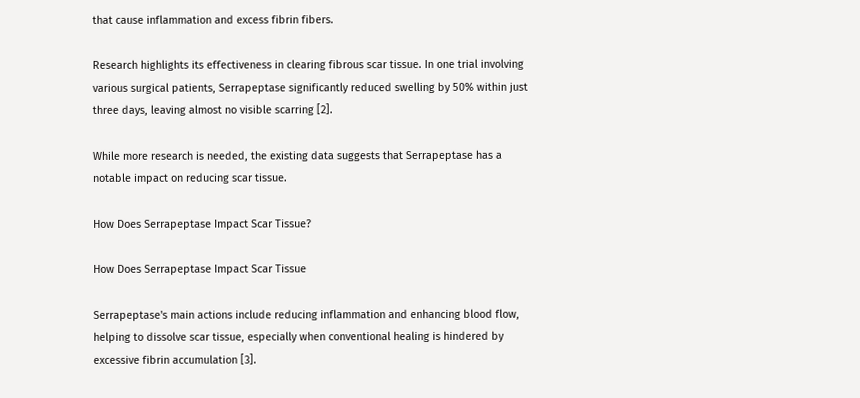that cause inflammation and excess fibrin fibers.

Research highlights its effectiveness in clearing fibrous scar tissue. In one trial involving various surgical patients, Serrapeptase significantly reduced swelling by 50% within just three days, leaving almost no visible scarring [2].

While more research is needed, the existing data suggests that Serrapeptase has a notable impact on reducing scar tissue.

How Does Serrapeptase Impact Scar Tissue?

How Does Serrapeptase Impact Scar Tissue

Serrapeptase's main actions include reducing inflammation and enhancing blood flow, helping to dissolve scar tissue, especially when conventional healing is hindered by excessive fibrin accumulation [3].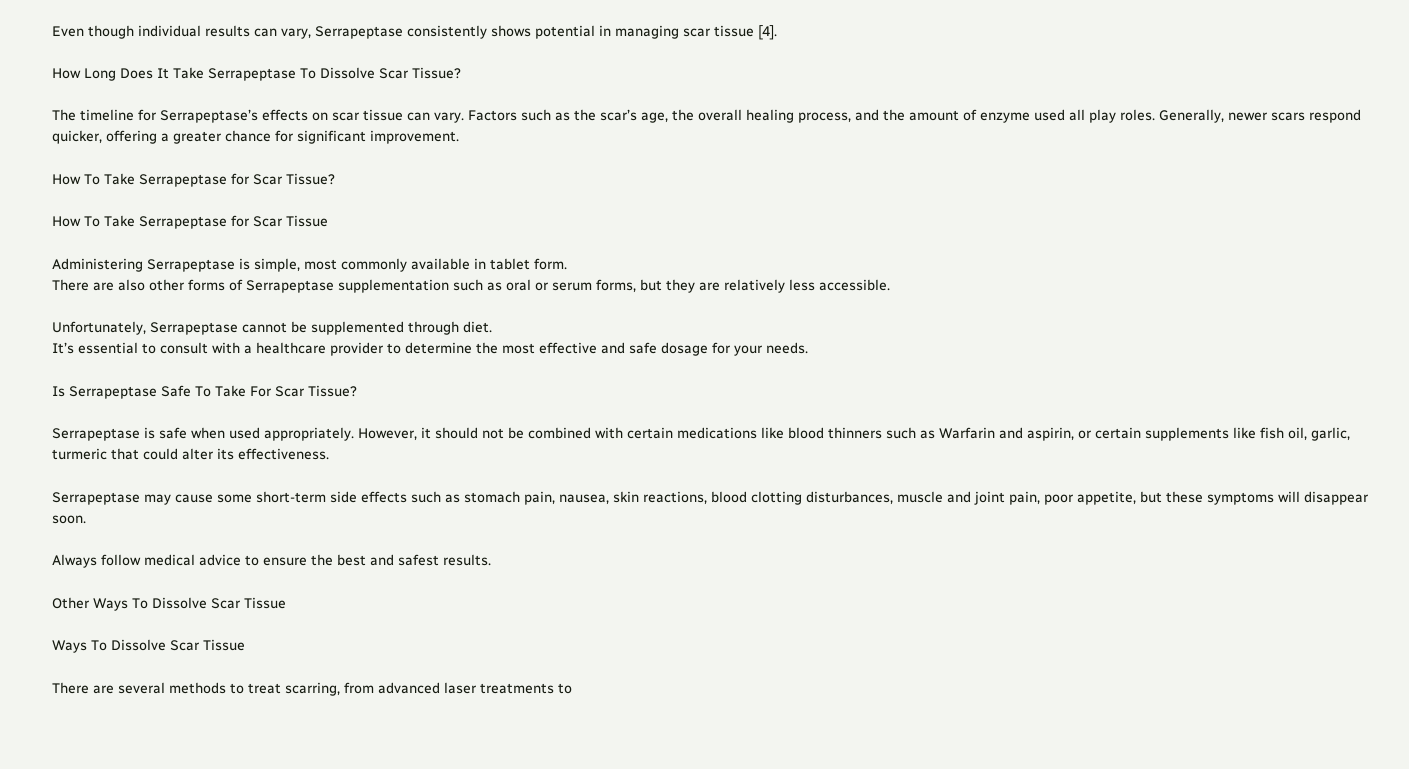Even though individual results can vary, Serrapeptase consistently shows potential in managing scar tissue [4].

How Long Does It Take Serrapeptase To Dissolve Scar Tissue?

The timeline for Serrapeptase’s effects on scar tissue can vary. Factors such as the scar’s age, the overall healing process, and the amount of enzyme used all play roles. Generally, newer scars respond quicker, offering a greater chance for significant improvement.

How To Take Serrapeptase for Scar Tissue?

How To Take Serrapeptase for Scar Tissue

Administering Serrapeptase is simple, most commonly available in tablet form.
There are also other forms of Serrapeptase supplementation such as oral or serum forms, but they are relatively less accessible.

Unfortunately, Serrapeptase cannot be supplemented through diet.
It’s essential to consult with a healthcare provider to determine the most effective and safe dosage for your needs.

Is Serrapeptase Safe To Take For Scar Tissue?

Serrapeptase is safe when used appropriately. However, it should not be combined with certain medications like blood thinners such as Warfarin and aspirin, or certain supplements like fish oil, garlic, turmeric that could alter its effectiveness.

Serrapeptase may cause some short-term side effects such as stomach pain, nausea, skin reactions, blood clotting disturbances, muscle and joint pain, poor appetite, but these symptoms will disappear soon.

Always follow medical advice to ensure the best and safest results.

Other Ways To Dissolve Scar Tissue

Ways To Dissolve Scar Tissue

There are several methods to treat scarring, from advanced laser treatments to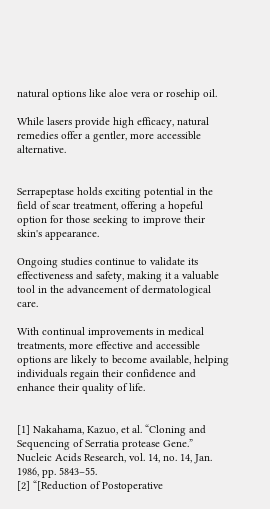natural options like aloe vera or rosehip oil.

While lasers provide high efficacy, natural remedies offer a gentler, more accessible alternative.


Serrapeptase holds exciting potential in the field of scar treatment, offering a hopeful option for those seeking to improve their skin's appearance.

Ongoing studies continue to validate its effectiveness and safety, making it a valuable tool in the advancement of dermatological care.

With continual improvements in medical treatments, more effective and accessible options are likely to become available, helping individuals regain their confidence and enhance their quality of life.


[1] Nakahama, Kazuo, et al. “Cloning and Sequencing of Serratia protease Gene.” Nucleic Acids Research, vol. 14, no. 14, Jan. 1986, pp. 5843–55.
[2] “[Reduction of Postoperative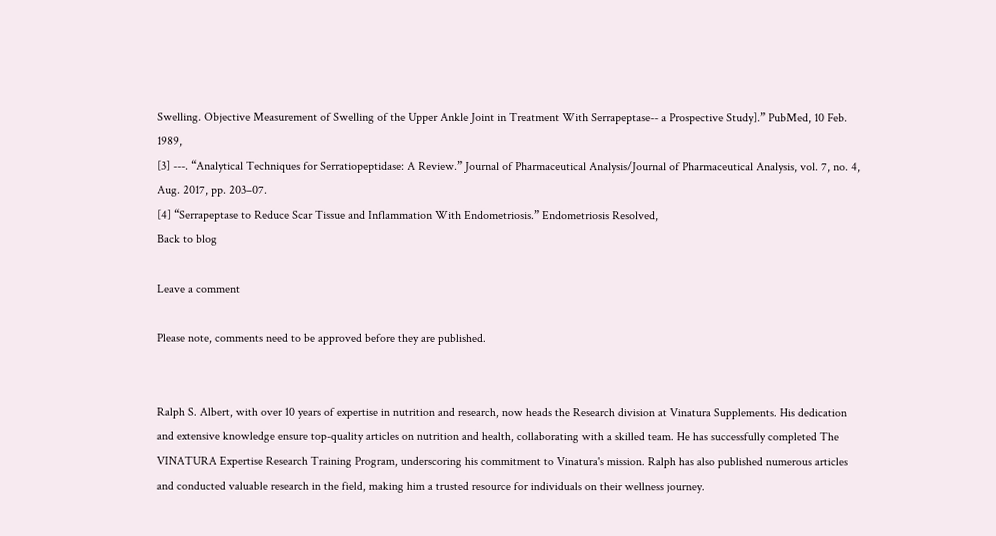Swelling. Objective Measurement of Swelling of the Upper Ankle Joint in Treatment With Serrapeptase-- a Prospective Study].” PubMed, 10 Feb. 1989,
[3] ---. “Analytical Techniques for Serratiopeptidase: A Review.” Journal of Pharmaceutical Analysis/Journal of Pharmaceutical Analysis, vol. 7, no. 4, Aug. 2017, pp. 203–07.
[4] “Serrapeptase to Reduce Scar Tissue and Inflammation With Endometriosis.” Endometriosis Resolved,
Back to blog

Leave a comment

Please note, comments need to be approved before they are published.


Ralph S. Albert, with over 10 years of expertise in nutrition and research, now heads the Research division at Vinatura Supplements. His dedication and extensive knowledge ensure top-quality articles on nutrition and health, collaborating with a skilled team. He has successfully completed The VINATURA Expertise Research Training Program, underscoring his commitment to Vinatura's mission. Ralph has also published numerous articles and conducted valuable research in the field, making him a trusted resource for individuals on their wellness journey.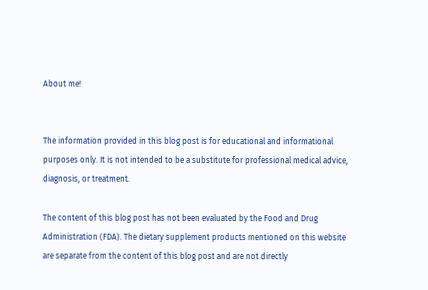About me!


The information provided in this blog post is for educational and informational purposes only. It is not intended to be a substitute for professional medical advice, diagnosis, or treatment.

The content of this blog post has not been evaluated by the Food and Drug Administration (FDA). The dietary supplement products mentioned on this website are separate from the content of this blog post and are not directly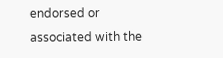endorsed or associated with the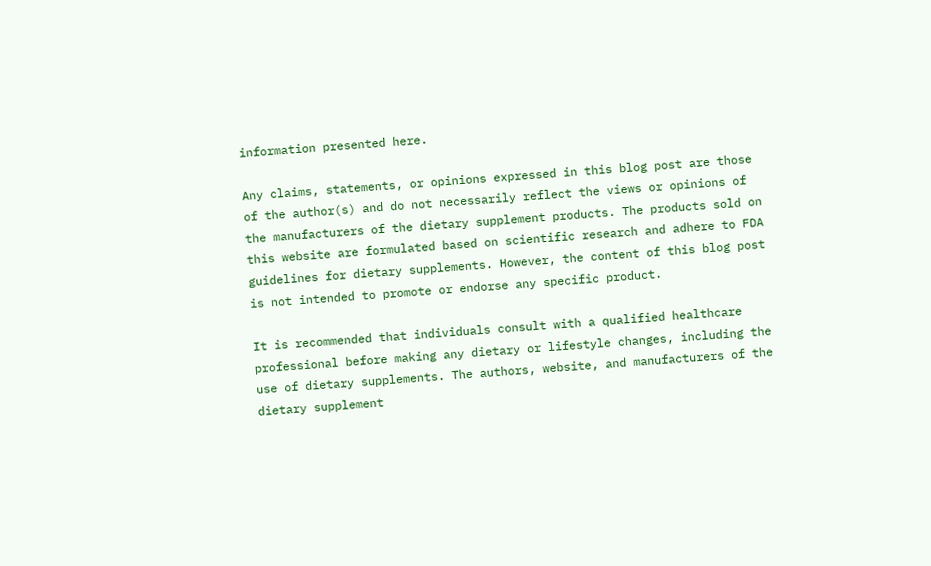information presented here.

Any claims, statements, or opinions expressed in this blog post are those of the author(s) and do not necessarily reflect the views or opinions of the manufacturers of the dietary supplement products. The products sold on this website are formulated based on scientific research and adhere to FDA guidelines for dietary supplements. However, the content of this blog post is not intended to promote or endorse any specific product.

It is recommended that individuals consult with a qualified healthcare professional before making any dietary or lifestyle changes, including the use of dietary supplements. The authors, website, and manufacturers of the dietary supplement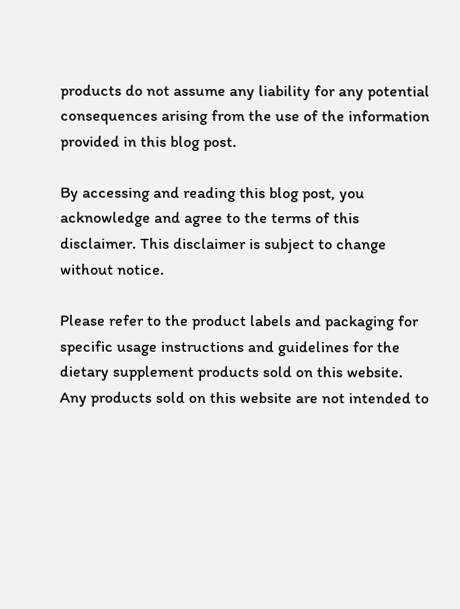products do not assume any liability for any potential consequences arising from the use of the information provided in this blog post.

By accessing and reading this blog post, you acknowledge and agree to the terms of this disclaimer. This disclaimer is subject to change without notice.

Please refer to the product labels and packaging for specific usage instructions and guidelines for the dietary supplement products sold on this website. Any products sold on this website are not intended to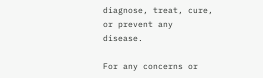diagnose, treat, cure, or prevent any disease.

For any concerns or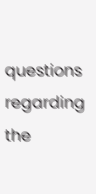questions regarding the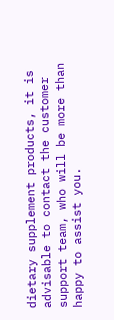dietary supplement products, it is advisable to contact the customer support team, who will be more than happy to assist you.